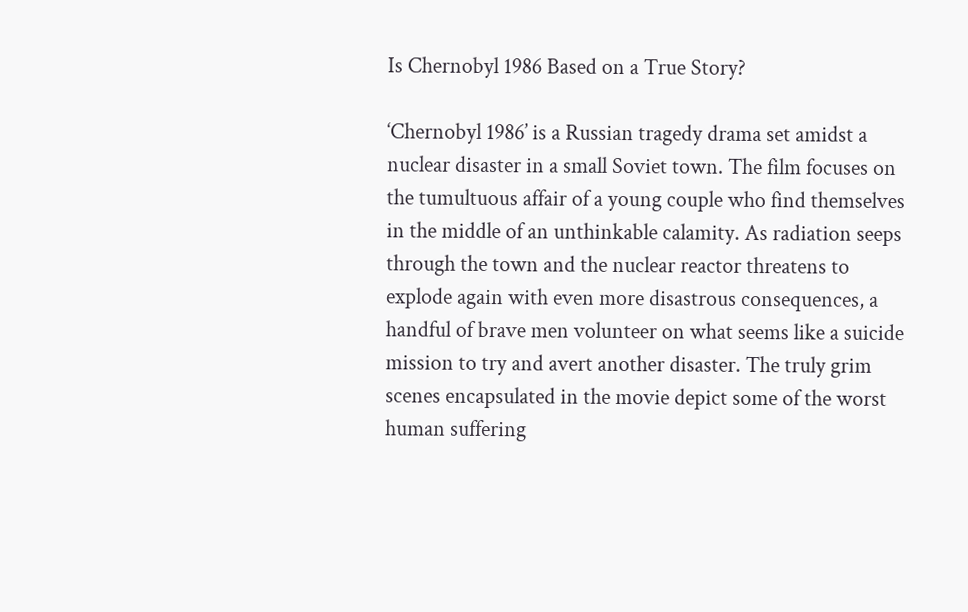Is Chernobyl 1986 Based on a True Story?

‘Chernobyl 1986’ is a Russian tragedy drama set amidst a nuclear disaster in a small Soviet town. The film focuses on the tumultuous affair of a young couple who find themselves in the middle of an unthinkable calamity. As radiation seeps through the town and the nuclear reactor threatens to explode again with even more disastrous consequences, a handful of brave men volunteer on what seems like a suicide mission to try and avert another disaster. The truly grim scenes encapsulated in the movie depict some of the worst human suffering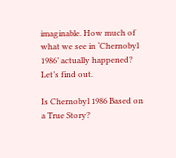imaginable. How much of what we see in ‘Chernobyl 1986’ actually happened? Let’s find out.

Is Chernobyl 1986 Based on a True Story?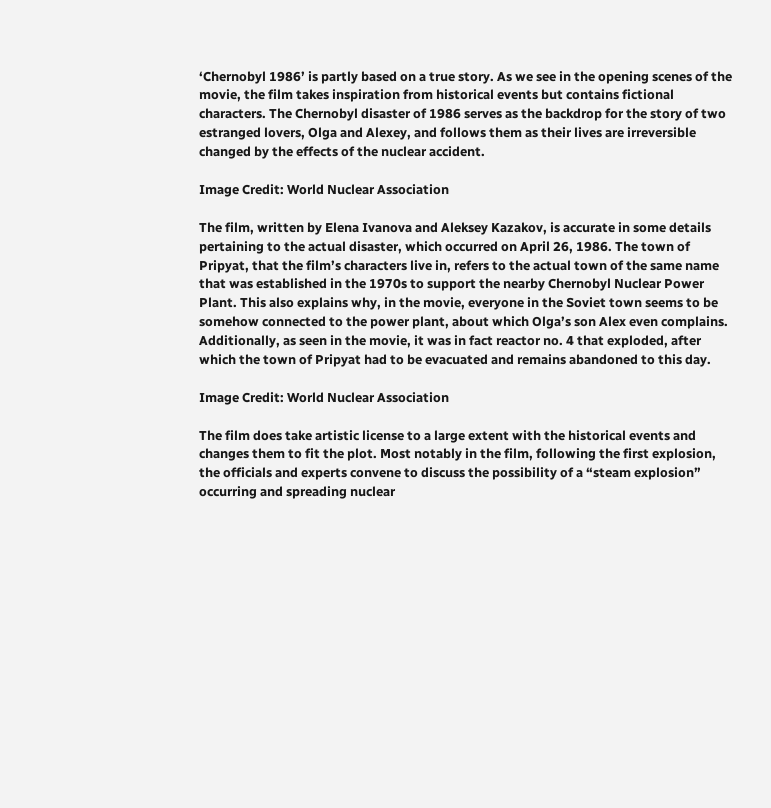‘Chernobyl 1986’ is partly based on a true story. As we see in the opening scenes of the movie, the film takes inspiration from historical events but contains fictional characters. The Chernobyl disaster of 1986 serves as the backdrop for the story of two estranged lovers, Olga and Alexey, and follows them as their lives are irreversible changed by the effects of the nuclear accident.

Image Credit: World Nuclear Association

The film, written by Elena Ivanova and Aleksey Kazakov, is accurate in some details pertaining to the actual disaster, which occurred on April 26, 1986. The town of Pripyat, that the film’s characters live in, refers to the actual town of the same name that was established in the 1970s to support the nearby Chernobyl Nuclear Power Plant. This also explains why, in the movie, everyone in the Soviet town seems to be somehow connected to the power plant, about which Olga’s son Alex even complains. Additionally, as seen in the movie, it was in fact reactor no. 4 that exploded, after which the town of Pripyat had to be evacuated and remains abandoned to this day.

Image Credit: World Nuclear Association

The film does take artistic license to a large extent with the historical events and changes them to fit the plot. Most notably in the film, following the first explosion, the officials and experts convene to discuss the possibility of a “steam explosion” occurring and spreading nuclear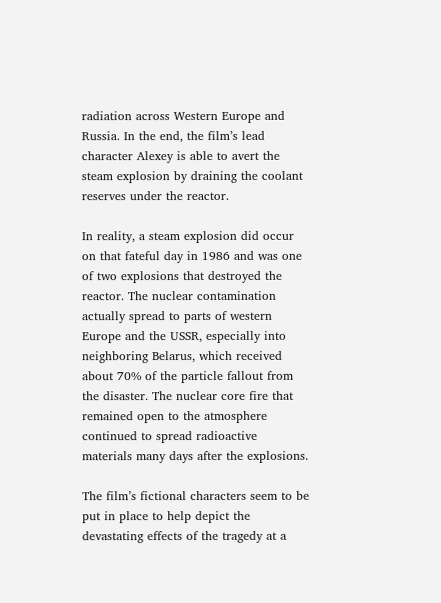radiation across Western Europe and Russia. In the end, the film’s lead character Alexey is able to avert the steam explosion by draining the coolant reserves under the reactor.

In reality, a steam explosion did occur on that fateful day in 1986 and was one of two explosions that destroyed the reactor. The nuclear contamination actually spread to parts of western Europe and the USSR, especially into neighboring Belarus, which received about 70% of the particle fallout from the disaster. The nuclear core fire that remained open to the atmosphere continued to spread radioactive materials many days after the explosions.

The film’s fictional characters seem to be put in place to help depict the devastating effects of the tragedy at a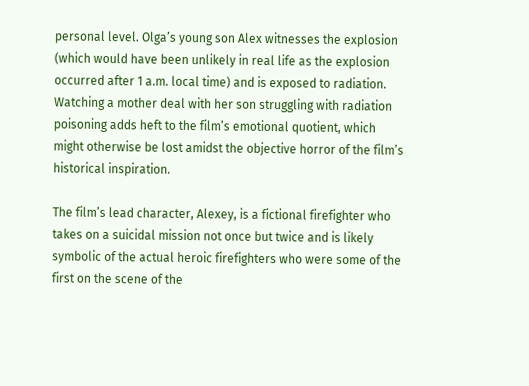personal level. Olga’s young son Alex witnesses the explosion (which would have been unlikely in real life as the explosion occurred after 1 a.m. local time) and is exposed to radiation. Watching a mother deal with her son struggling with radiation poisoning adds heft to the film’s emotional quotient, which might otherwise be lost amidst the objective horror of the film’s historical inspiration.

The film’s lead character, Alexey, is a fictional firefighter who takes on a suicidal mission not once but twice and is likely symbolic of the actual heroic firefighters who were some of the first on the scene of the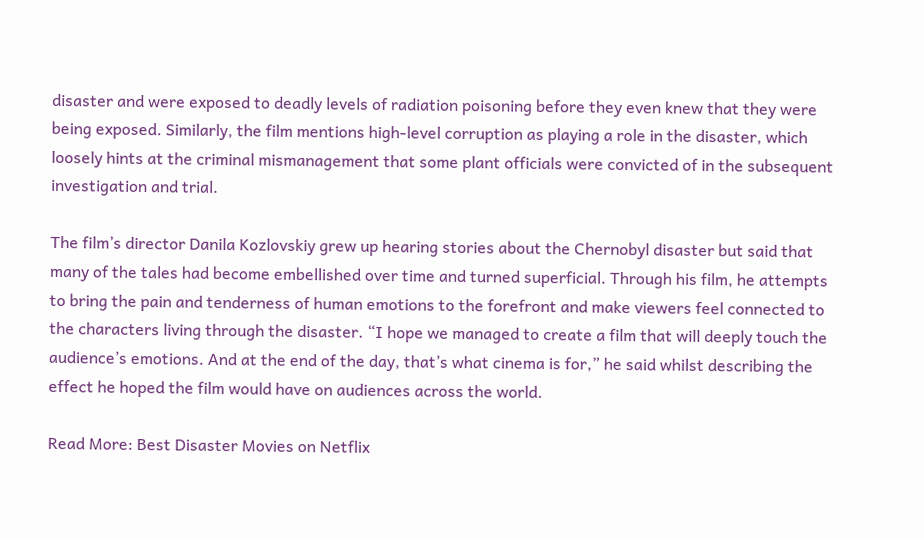disaster and were exposed to deadly levels of radiation poisoning before they even knew that they were being exposed. Similarly, the film mentions high-level corruption as playing a role in the disaster, which loosely hints at the criminal mismanagement that some plant officials were convicted of in the subsequent investigation and trial.

The film’s director Danila Kozlovskiy grew up hearing stories about the Chernobyl disaster but said that many of the tales had become embellished over time and turned superficial. Through his film, he attempts to bring the pain and tenderness of human emotions to the forefront and make viewers feel connected to the characters living through the disaster. “I hope we managed to create a film that will deeply touch the audience’s emotions. And at the end of the day, that’s what cinema is for,” he said whilst describing the effect he hoped the film would have on audiences across the world.

Read More: Best Disaster Movies on Netflix